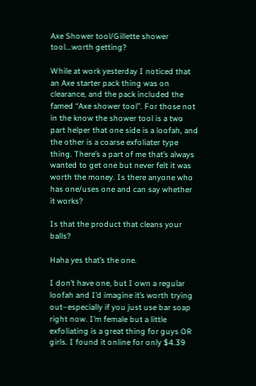Axe Shower tool/Gillette shower tool...worth getting?

While at work yesterday I noticed that an Axe starter pack thing was on clearance, and the pack included the famed “Axe shower tool”. For those not in the know the shower tool is a two part helper that one side is a loofah, and the other is a coarse exfoliater type thing. There’s a part of me that’s always wanted to get one but never felt it was worth the money. Is there anyone who has one/uses one and can say whether it works?

Is that the product that cleans your balls?

Haha yes that’s the one.

I don’t have one, but I own a regular loofah and I’d imagine it’s worth trying out–especially if you just use bar soap right now. I’m female but a little exfoliating is a great thing for guys OR girls. I found it online for only $4.39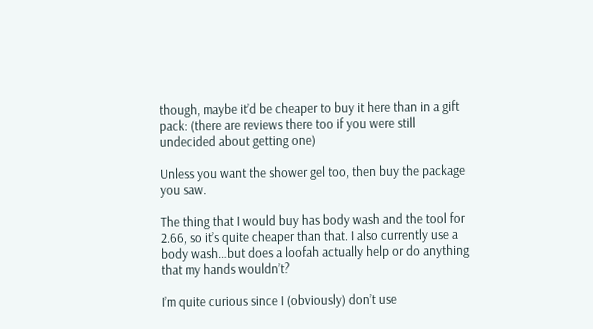though, maybe it’d be cheaper to buy it here than in a gift pack: (there are reviews there too if you were still undecided about getting one)

Unless you want the shower gel too, then buy the package you saw.

The thing that I would buy has body wash and the tool for 2.66, so it’s quite cheaper than that. I also currently use a body wash…but does a loofah actually help or do anything that my hands wouldn’t?

I’m quite curious since I (obviously) don’t use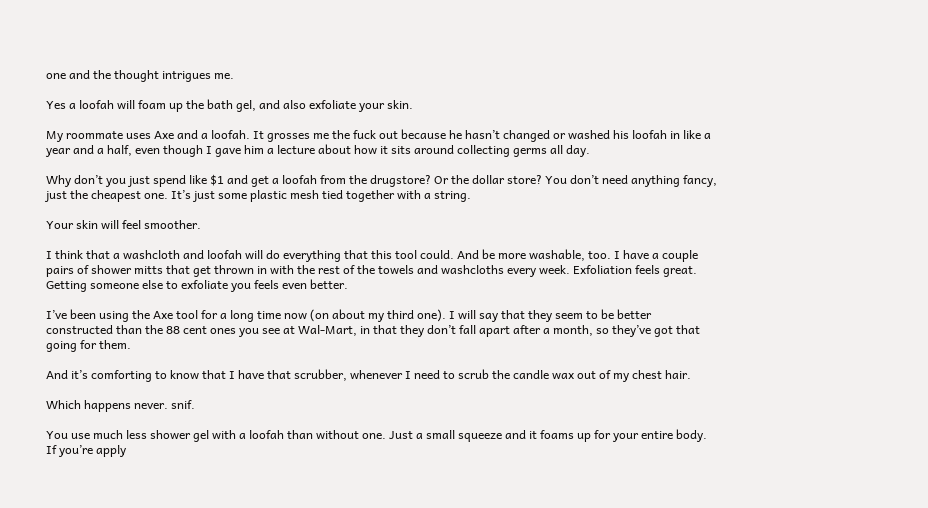one and the thought intrigues me.

Yes a loofah will foam up the bath gel, and also exfoliate your skin.

My roommate uses Axe and a loofah. It grosses me the fuck out because he hasn’t changed or washed his loofah in like a year and a half, even though I gave him a lecture about how it sits around collecting germs all day.

Why don’t you just spend like $1 and get a loofah from the drugstore? Or the dollar store? You don’t need anything fancy, just the cheapest one. It’s just some plastic mesh tied together with a string.

Your skin will feel smoother.

I think that a washcloth and loofah will do everything that this tool could. And be more washable, too. I have a couple pairs of shower mitts that get thrown in with the rest of the towels and washcloths every week. Exfoliation feels great. Getting someone else to exfoliate you feels even better.

I’ve been using the Axe tool for a long time now (on about my third one). I will say that they seem to be better constructed than the 88 cent ones you see at Wal-Mart, in that they don’t fall apart after a month, so they’ve got that going for them.

And it’s comforting to know that I have that scrubber, whenever I need to scrub the candle wax out of my chest hair.

Which happens never. snif.

You use much less shower gel with a loofah than without one. Just a small squeeze and it foams up for your entire body. If you’re apply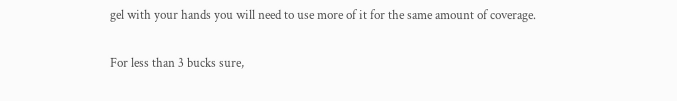gel with your hands you will need to use more of it for the same amount of coverage.

For less than 3 bucks sure,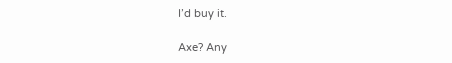I’d buy it.

Axe? Any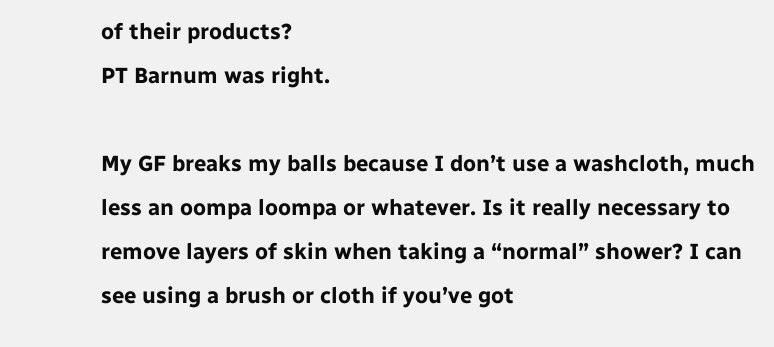of their products?
PT Barnum was right.

My GF breaks my balls because I don’t use a washcloth, much less an oompa loompa or whatever. Is it really necessary to remove layers of skin when taking a “normal” shower? I can see using a brush or cloth if you’ve got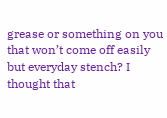grease or something on you that won’t come off easily but everyday stench? I thought that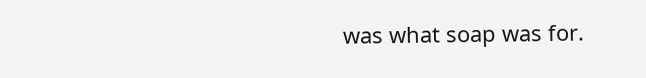was what soap was for.